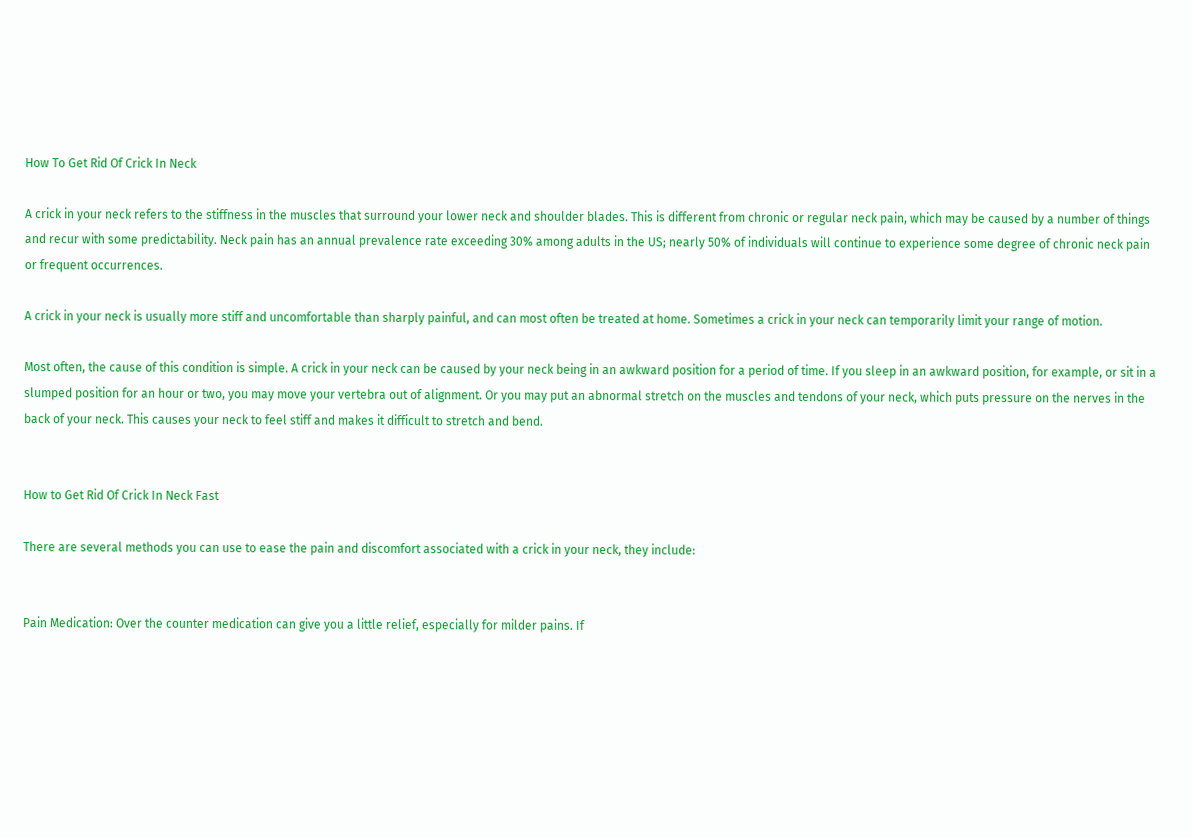How To Get Rid Of Crick In Neck

A crick in your neck refers to the stiffness in the muscles that surround your lower neck and shoulder blades. This is different from chronic or regular neck pain, which may be caused by a number of things and recur with some predictability. Neck pain has an annual prevalence rate exceeding 30% among adults in the US; nearly 50% of individuals will continue to experience some degree of chronic neck pain or frequent occurrences.

A crick in your neck is usually more stiff and uncomfortable than sharply painful, and can most often be treated at home. Sometimes a crick in your neck can temporarily limit your range of motion.

Most often, the cause of this condition is simple. A crick in your neck can be caused by your neck being in an awkward position for a period of time. If you sleep in an awkward position, for example, or sit in a slumped position for an hour or two, you may move your vertebra out of alignment. Or you may put an abnormal stretch on the muscles and tendons of your neck, which puts pressure on the nerves in the back of your neck. This causes your neck to feel stiff and makes it difficult to stretch and bend.


How to Get Rid Of Crick In Neck Fast

There are several methods you can use to ease the pain and discomfort associated with a crick in your neck, they include:


Pain Medication: Over the counter medication can give you a little relief, especially for milder pains. If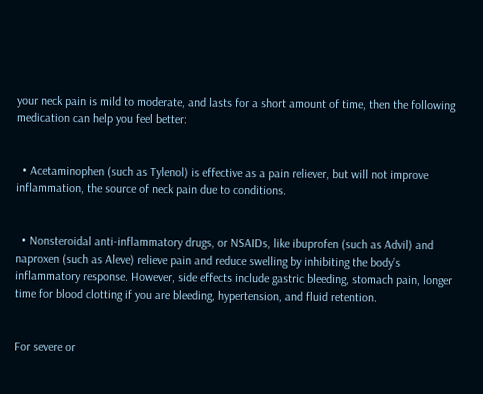your neck pain is mild to moderate, and lasts for a short amount of time, then the following medication can help you feel better:


  • Acetaminophen (such as Tylenol) is effective as a pain reliever, but will not improve inflammation, the source of neck pain due to conditions.


  • Nonsteroidal anti-inflammatory drugs, or NSAIDs, like ibuprofen (such as Advil) and naproxen (such as Aleve) relieve pain and reduce swelling by inhibiting the body’s inflammatory response. However, side effects include gastric bleeding, stomach pain, longer time for blood clotting if you are bleeding, hypertension, and fluid retention.


For severe or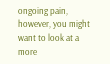ongoing pain, however, you might want to look at a more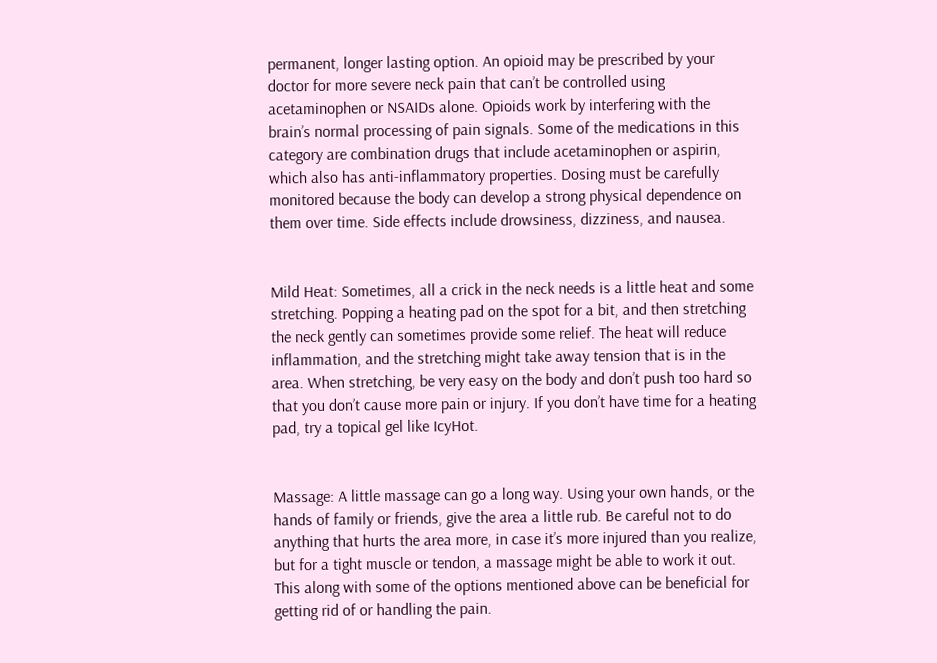permanent, longer lasting option. An opioid may be prescribed by your doctor for more severe neck pain that can’t be controlled using acetaminophen or NSAIDs alone. Opioids work by interfering with the brain’s normal processing of pain signals. Some of the medications in this category are combination drugs that include acetaminophen or aspirin, which also has anti-inflammatory properties. Dosing must be carefully monitored because the body can develop a strong physical dependence on them over time. Side effects include drowsiness, dizziness, and nausea.


Mild Heat: Sometimes, all a crick in the neck needs is a little heat and some stretching. Popping a heating pad on the spot for a bit, and then stretching the neck gently can sometimes provide some relief. The heat will reduce inflammation, and the stretching might take away tension that is in the area. When stretching, be very easy on the body and don’t push too hard so that you don’t cause more pain or injury. If you don’t have time for a heating pad, try a topical gel like IcyHot.


Massage: A little massage can go a long way. Using your own hands, or the hands of family or friends, give the area a little rub. Be careful not to do anything that hurts the area more, in case it’s more injured than you realize, but for a tight muscle or tendon, a massage might be able to work it out. This along with some of the options mentioned above can be beneficial for getting rid of or handling the pain.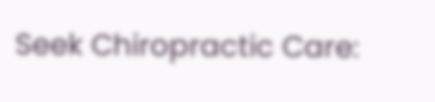Seek Chiropractic Care: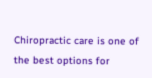Chiropractic care is one of the best options for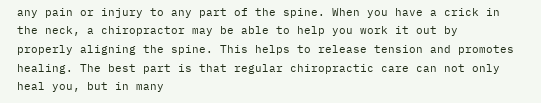any pain or injury to any part of the spine. When you have a crick in the neck, a chiropractor may be able to help you work it out by properly aligning the spine. This helps to release tension and promotes healing. The best part is that regular chiropractic care can not only heal you, but in many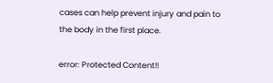cases can help prevent injury and pain to the body in the first place.

error: Protected Content!!